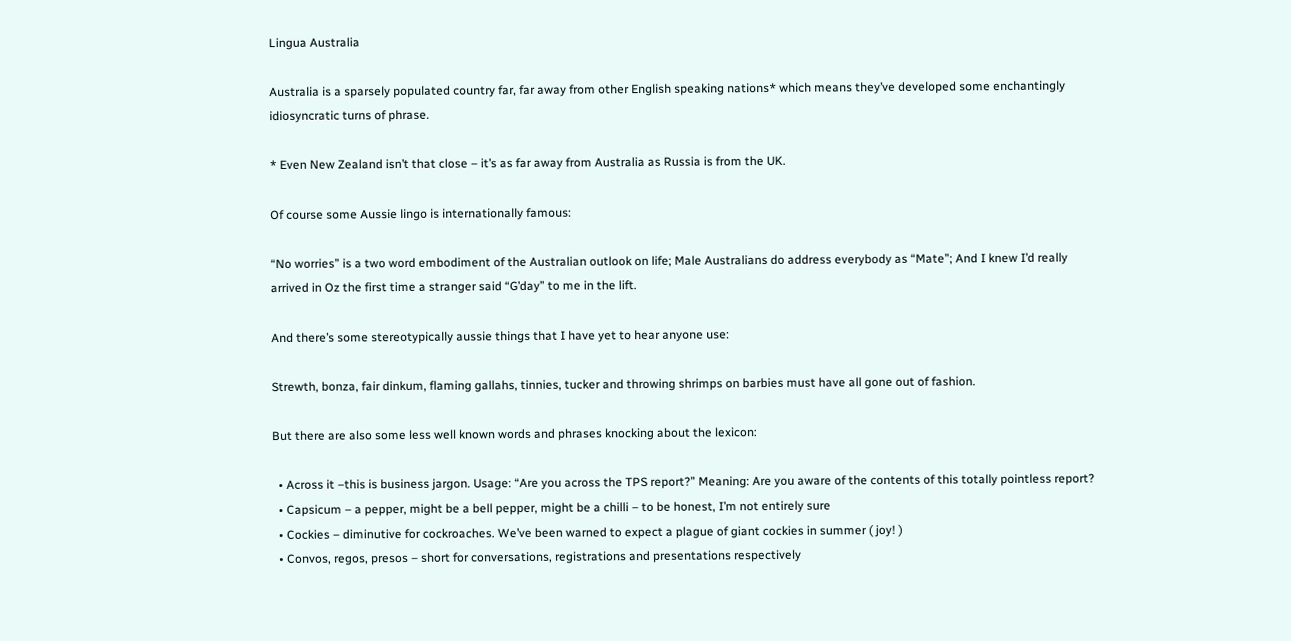Lingua Australia

Australia is a sparsely populated country far, far away from other English speaking nations* which means they’ve developed some enchantingly idiosyncratic turns of phrase.

* Even New Zealand isn’t that close – it’s as far away from Australia as Russia is from the UK.

Of course some Aussie lingo is internationally famous:

“No worries” is a two word embodiment of the Australian outlook on life; Male Australians do address everybody as “Mate”; And I knew I’d really arrived in Oz the first time a stranger said “G’day” to me in the lift.

And there’s some stereotypically aussie things that I have yet to hear anyone use:

Strewth, bonza, fair dinkum, flaming gallahs, tinnies, tucker and throwing shrimps on barbies must have all gone out of fashion.

But there are also some less well known words and phrases knocking about the lexicon:

  • Across it –this is business jargon. Usage: “Are you across the TPS report?” Meaning: Are you aware of the contents of this totally pointless report?
  • Capsicum – a pepper, might be a bell pepper, might be a chilli – to be honest, I’m not entirely sure
  • Cockies – diminutive for cockroaches. We’ve been warned to expect a plague of giant cockies in summer ( joy! )
  • Convos, regos, presos – short for conversations, registrations and presentations respectively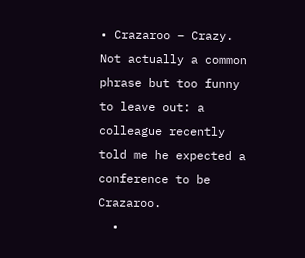• Crazaroo – Crazy. Not actually a common phrase but too funny to leave out: a colleague recently told me he expected a conference to be Crazaroo.
  •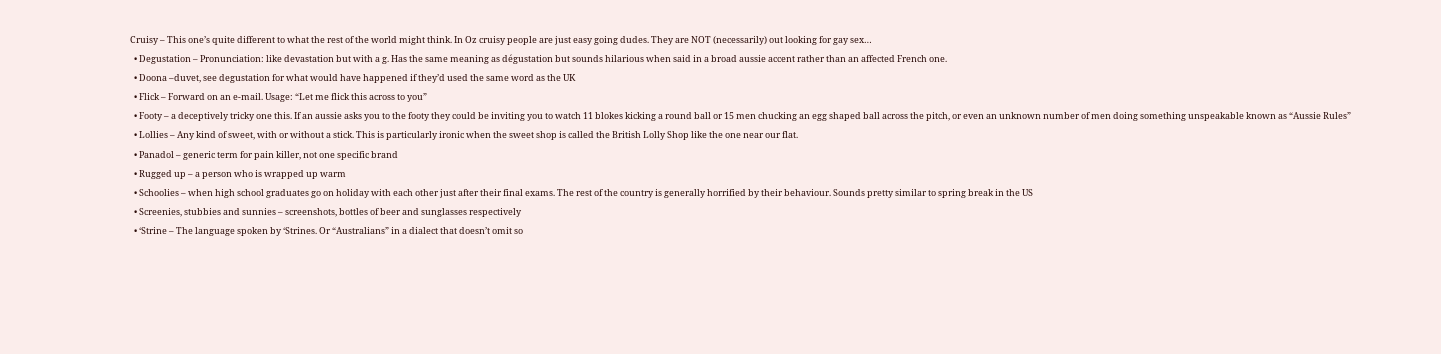Cruisy – This one’s quite different to what the rest of the world might think. In Oz cruisy people are just easy going dudes. They are NOT (necessarily) out looking for gay sex…
  • Degustation – Pronunciation: like devastation but with a g. Has the same meaning as dégustation but sounds hilarious when said in a broad aussie accent rather than an affected French one.
  • Doona –duvet, see degustation for what would have happened if they’d used the same word as the UK
  • Flick – Forward on an e-mail. Usage: “Let me flick this across to you”
  • Footy – a deceptively tricky one this. If an aussie asks you to the footy they could be inviting you to watch 11 blokes kicking a round ball or 15 men chucking an egg shaped ball across the pitch, or even an unknown number of men doing something unspeakable known as “Aussie Rules”
  • Lollies – Any kind of sweet, with or without a stick. This is particularly ironic when the sweet shop is called the British Lolly Shop like the one near our flat.
  • Panadol – generic term for pain killer, not one specific brand
  • Rugged up – a person who is wrapped up warm
  • Schoolies – when high school graduates go on holiday with each other just after their final exams. The rest of the country is generally horrified by their behaviour. Sounds pretty similar to spring break in the US
  • Screenies, stubbies and sunnies – screenshots, bottles of beer and sunglasses respectively
  • ‘Strine – The language spoken by ‘Strines. Or “Australians” in a dialect that doesn’t omit so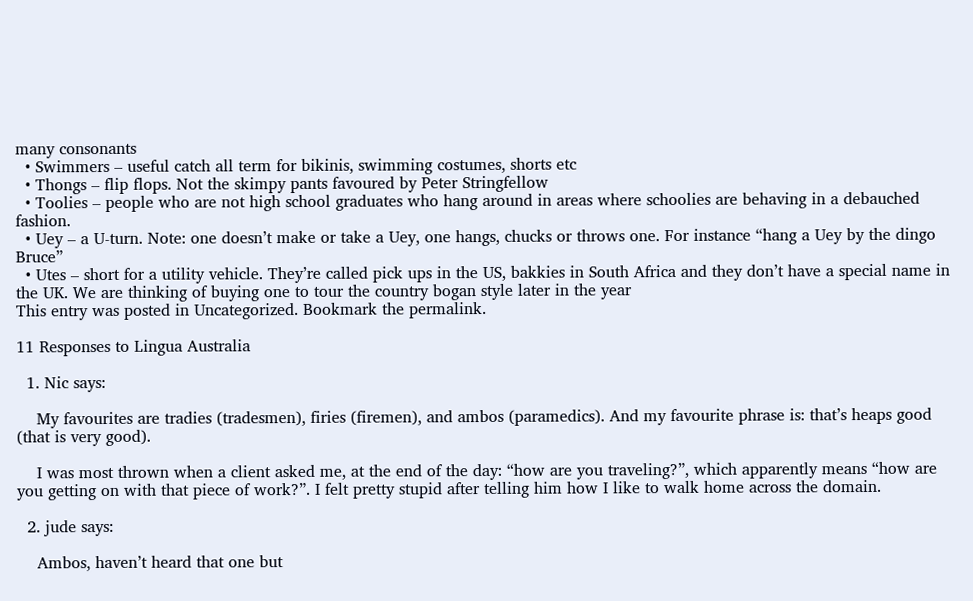many consonants
  • Swimmers – useful catch all term for bikinis, swimming costumes, shorts etc
  • Thongs – flip flops. Not the skimpy pants favoured by Peter Stringfellow
  • Toolies – people who are not high school graduates who hang around in areas where schoolies are behaving in a debauched fashion.
  • Uey – a U-turn. Note: one doesn’t make or take a Uey, one hangs, chucks or throws one. For instance “hang a Uey by the dingo Bruce”
  • Utes – short for a utility vehicle. They’re called pick ups in the US, bakkies in South Africa and they don’t have a special name in the UK. We are thinking of buying one to tour the country bogan style later in the year
This entry was posted in Uncategorized. Bookmark the permalink.

11 Responses to Lingua Australia

  1. Nic says:

    My favourites are tradies (tradesmen), firies (firemen), and ambos (paramedics). And my favourite phrase is: that’s heaps good (that is very good).

    I was most thrown when a client asked me, at the end of the day: “how are you traveling?”, which apparently means “how are you getting on with that piece of work?”. I felt pretty stupid after telling him how I like to walk home across the domain.

  2. jude says:

    Ambos, haven’t heard that one but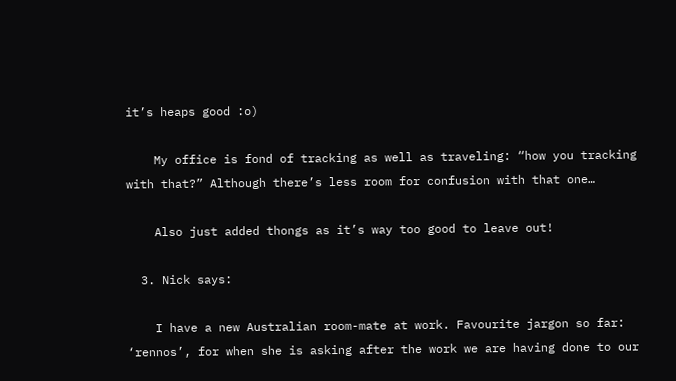it’s heaps good :o)

    My office is fond of tracking as well as traveling: “how you tracking with that?” Although there’s less room for confusion with that one…

    Also just added thongs as it’s way too good to leave out!

  3. Nick says:

    I have a new Australian room-mate at work. Favourite jargon so far: ‘rennos’, for when she is asking after the work we are having done to our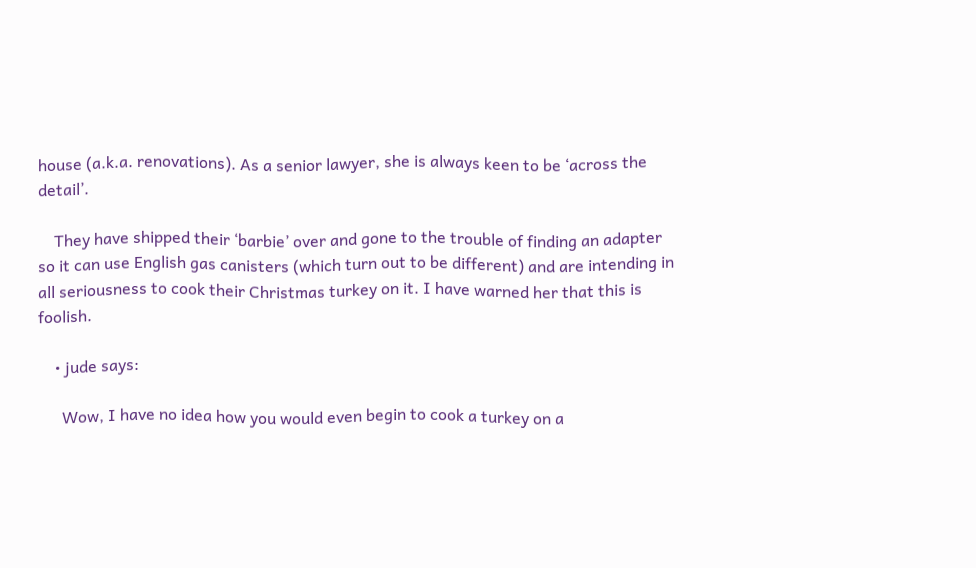house (a.k.a. renovations). As a senior lawyer, she is always keen to be ‘across the detail’.

    They have shipped their ‘barbie’ over and gone to the trouble of finding an adapter so it can use English gas canisters (which turn out to be different) and are intending in all seriousness to cook their Christmas turkey on it. I have warned her that this is foolish.

    • jude says:

      Wow, I have no idea how you would even begin to cook a turkey on a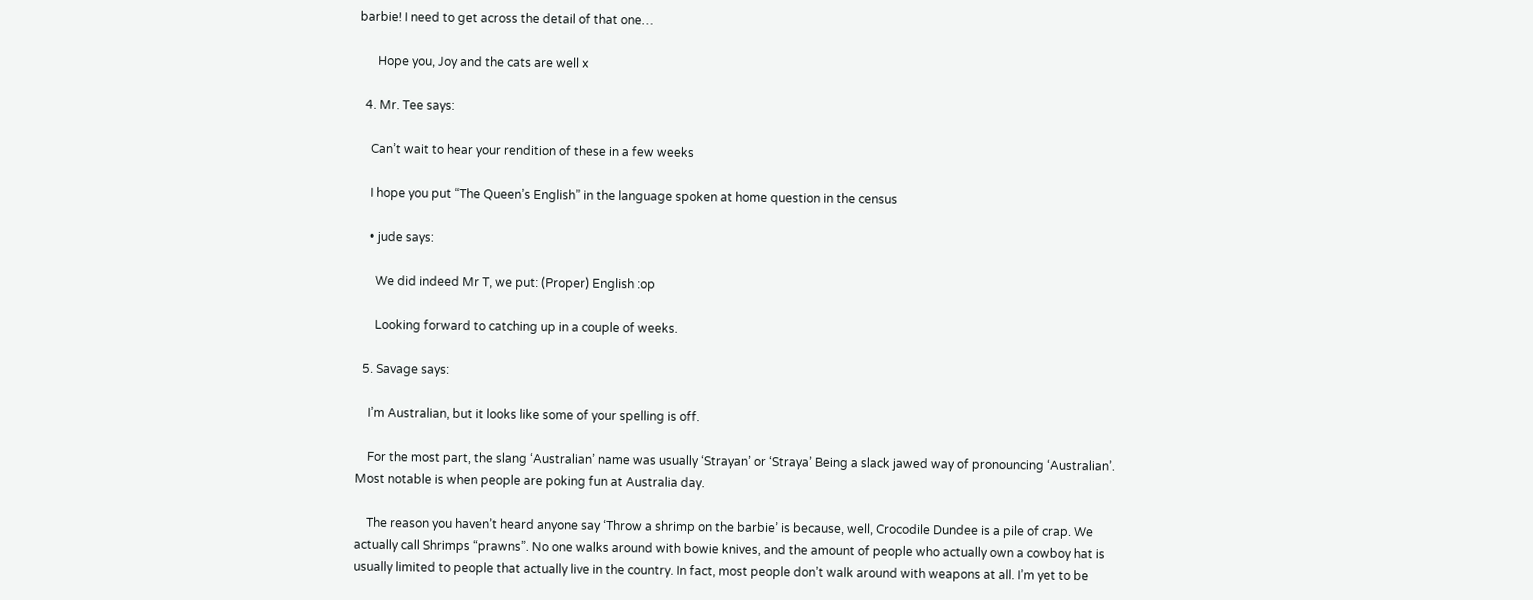barbie! I need to get across the detail of that one…

      Hope you, Joy and the cats are well x

  4. Mr. Tee says:

    Can’t wait to hear your rendition of these in a few weeks

    I hope you put “The Queen’s English” in the language spoken at home question in the census

    • jude says:

      We did indeed Mr T, we put: (Proper) English :op

      Looking forward to catching up in a couple of weeks.

  5. Savage says:

    I’m Australian, but it looks like some of your spelling is off.

    For the most part, the slang ‘Australian’ name was usually ‘Strayan’ or ‘Straya’ Being a slack jawed way of pronouncing ‘Australian’. Most notable is when people are poking fun at Australia day.

    The reason you haven’t heard anyone say ‘Throw a shrimp on the barbie’ is because, well, Crocodile Dundee is a pile of crap. We actually call Shrimps “prawns”. No one walks around with bowie knives, and the amount of people who actually own a cowboy hat is usually limited to people that actually live in the country. In fact, most people don’t walk around with weapons at all. I’m yet to be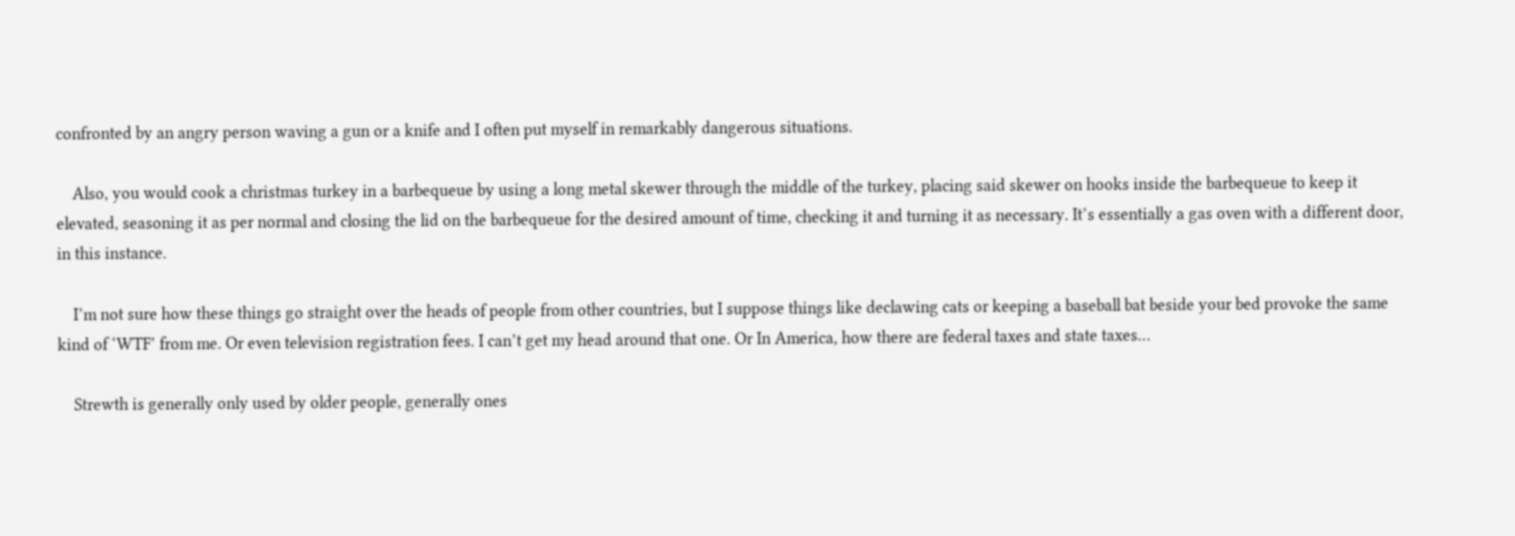confronted by an angry person waving a gun or a knife and I often put myself in remarkably dangerous situations.

    Also, you would cook a christmas turkey in a barbequeue by using a long metal skewer through the middle of the turkey, placing said skewer on hooks inside the barbequeue to keep it elevated, seasoning it as per normal and closing the lid on the barbequeue for the desired amount of time, checking it and turning it as necessary. It’s essentially a gas oven with a different door, in this instance.

    I’m not sure how these things go straight over the heads of people from other countries, but I suppose things like declawing cats or keeping a baseball bat beside your bed provoke the same kind of ‘WTF’ from me. Or even television registration fees. I can’t get my head around that one. Or In America, how there are federal taxes and state taxes…

    Strewth is generally only used by older people, generally ones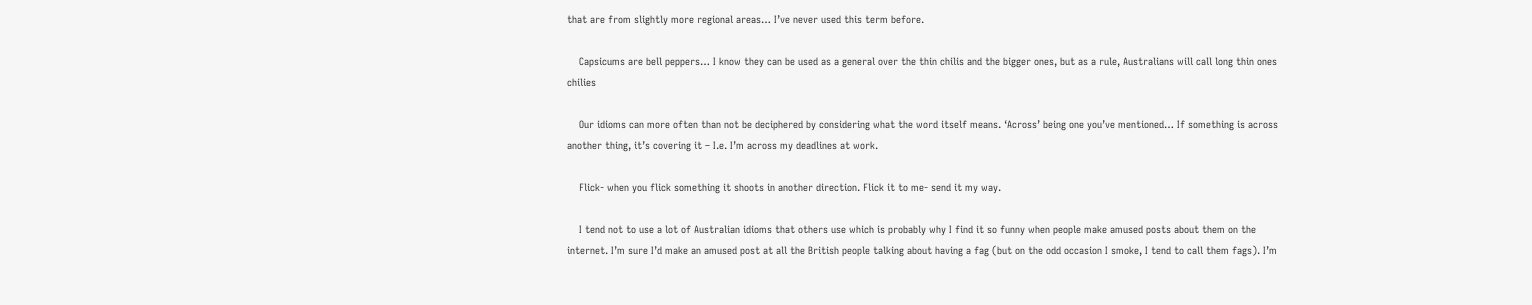that are from slightly more regional areas… I’ve never used this term before.

    Capsicums are bell peppers… I know they can be used as a general over the thin chilis and the bigger ones, but as a rule, Australians will call long thin ones chilies

    Our idioms can more often than not be deciphered by considering what the word itself means. ‘Across’ being one you’ve mentioned… If something is across another thing, it’s covering it – I.e. I’m across my deadlines at work.

    Flick- when you flick something it shoots in another direction. Flick it to me- send it my way.

    I tend not to use a lot of Australian idioms that others use which is probably why I find it so funny when people make amused posts about them on the internet. I’m sure I’d make an amused post at all the British people talking about having a fag (but on the odd occasion I smoke, I tend to call them fags). I’m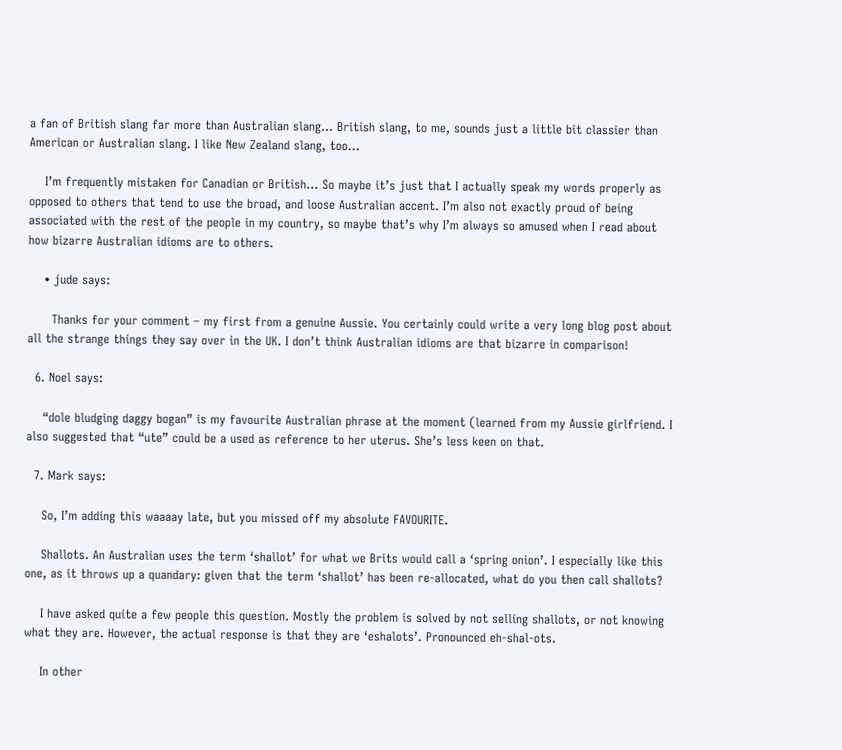a fan of British slang far more than Australian slang… British slang, to me, sounds just a little bit classier than American or Australian slang. I like New Zealand slang, too…

    I’m frequently mistaken for Canadian or British… So maybe it’s just that I actually speak my words properly as opposed to others that tend to use the broad, and loose Australian accent. I’m also not exactly proud of being associated with the rest of the people in my country, so maybe that’s why I’m always so amused when I read about how bizarre Australian idioms are to others.

    • jude says:

      Thanks for your comment – my first from a genuine Aussie. You certainly could write a very long blog post about all the strange things they say over in the UK. I don’t think Australian idioms are that bizarre in comparison!

  6. Noel says:

    “dole bludging daggy bogan” is my favourite Australian phrase at the moment (learned from my Aussie girlfriend. I also suggested that “ute” could be a used as reference to her uterus. She’s less keen on that.

  7. Mark says:

    So, I’m adding this waaaay late, but you missed off my absolute FAVOURITE.

    Shallots. An Australian uses the term ‘shallot’ for what we Brits would call a ‘spring onion’. I especially like this one, as it throws up a quandary: given that the term ‘shallot’ has been re-allocated, what do you then call shallots?

    I have asked quite a few people this question. Mostly the problem is solved by not selling shallots, or not knowing what they are. However, the actual response is that they are ‘eshalots’. Pronounced eh-shal-ots.

    In other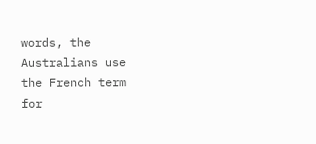words, the Australians use the French term for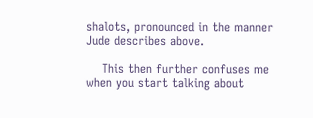shalots, pronounced in the manner Jude describes above.

    This then further confuses me when you start talking about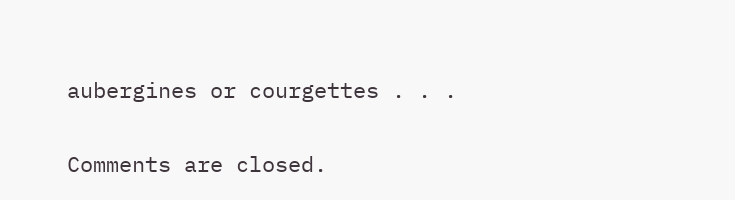aubergines or courgettes . . .

Comments are closed.